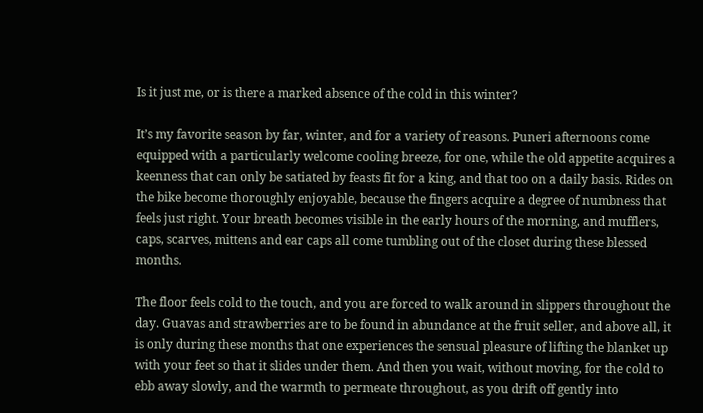Is it just me, or is there a marked absence of the cold in this winter?

It’s my favorite season by far, winter, and for a variety of reasons. Puneri afternoons come equipped with a particularly welcome cooling breeze, for one, while the old appetite acquires a keenness that can only be satiated by feasts fit for a king, and that too on a daily basis. Rides on the bike become thoroughly enjoyable, because the fingers acquire a degree of numbness that feels just right. Your breath becomes visible in the early hours of the morning, and mufflers, caps, scarves, mittens and ear caps all come tumbling out of the closet during these blessed months.

The floor feels cold to the touch, and you are forced to walk around in slippers throughout the day. Guavas and strawberries are to be found in abundance at the fruit seller, and above all, it is only during these months that one experiences the sensual pleasure of lifting the blanket up with your feet so that it slides under them. And then you wait, without moving, for the cold to ebb away slowly, and the warmth to permeate throughout, as you drift off gently into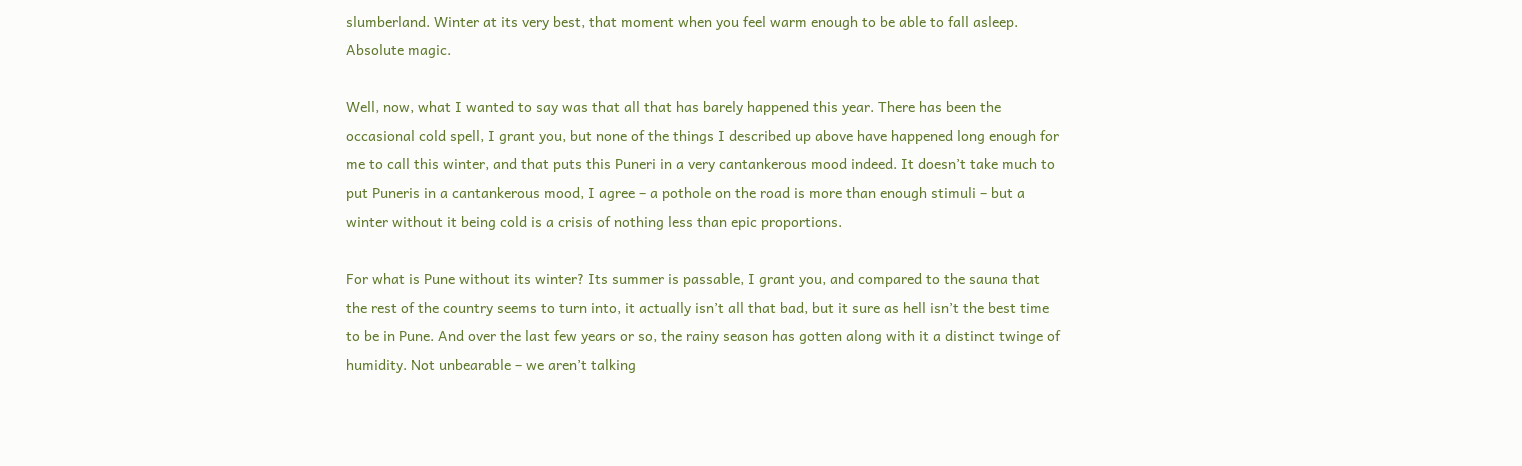slumberland. Winter at its very best, that moment when you feel warm enough to be able to fall asleep. Absolute magic.

Well, now, what I wanted to say was that all that has barely happened this year. There has been the occasional cold spell, I grant you, but none of the things I described up above have happened long enough for me to call this winter, and that puts this Puneri in a very cantankerous mood indeed. It doesn’t take much to put Puneris in a cantankerous mood, I agree – a pothole on the road is more than enough stimuli – but a winter without it being cold is a crisis of nothing less than epic proportions.

For what is Pune without its winter? Its summer is passable, I grant you, and compared to the sauna that the rest of the country seems to turn into, it actually isn’t all that bad, but it sure as hell isn’t the best time to be in Pune. And over the last few years or so, the rainy season has gotten along with it a distinct twinge of humidity. Not unbearable – we aren’t talking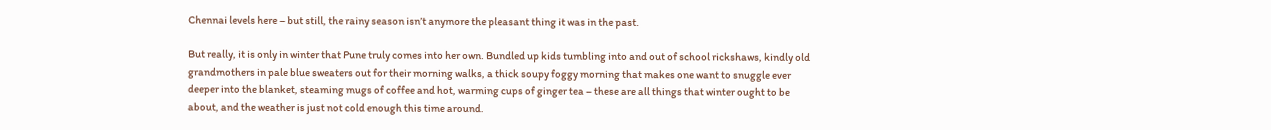Chennai levels here – but still, the rainy season isn’t anymore the pleasant thing it was in the past.

But really, it is only in winter that Pune truly comes into her own. Bundled up kids tumbling into and out of school rickshaws, kindly old grandmothers in pale blue sweaters out for their morning walks, a thick soupy foggy morning that makes one want to snuggle ever deeper into the blanket, steaming mugs of coffee and hot, warming cups of ginger tea – these are all things that winter ought to be about, and the weather is just not cold enough this time around.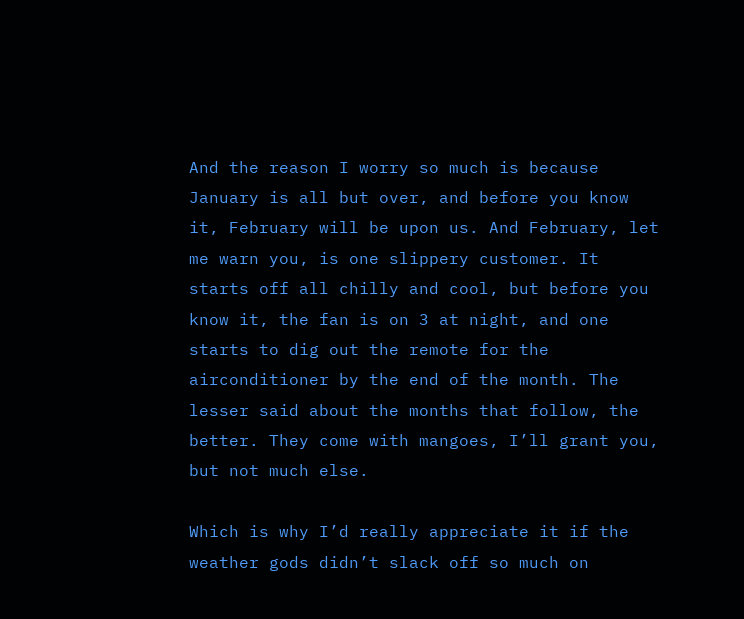And the reason I worry so much is because January is all but over, and before you know it, February will be upon us. And February, let me warn you, is one slippery customer. It starts off all chilly and cool, but before you know it, the fan is on 3 at night, and one starts to dig out the remote for the airconditioner by the end of the month. The lesser said about the months that follow, the better. They come with mangoes, I’ll grant you, but not much else.

Which is why I’d really appreciate it if the weather gods didn’t slack off so much on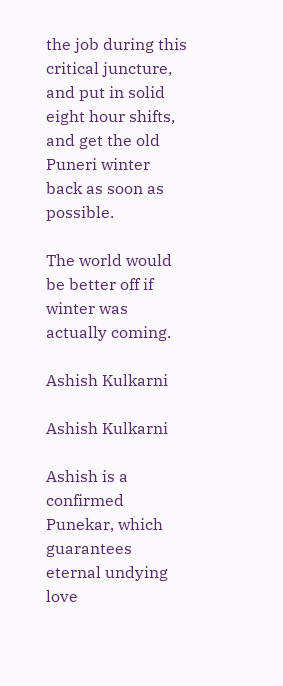the job during this critical juncture, and put in solid eight hour shifts, and get the old Puneri winter back as soon as possible.

The world would be better off if winter was actually coming.

Ashish Kulkarni

Ashish Kulkarni

Ashish is a confirmed Punekar, which guarantees eternal undying love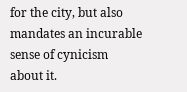for the city, but also mandates an incurable sense of cynicism about it.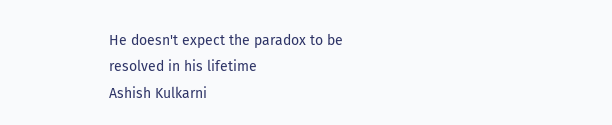He doesn't expect the paradox to be resolved in his lifetime
Ashish Kulkarni